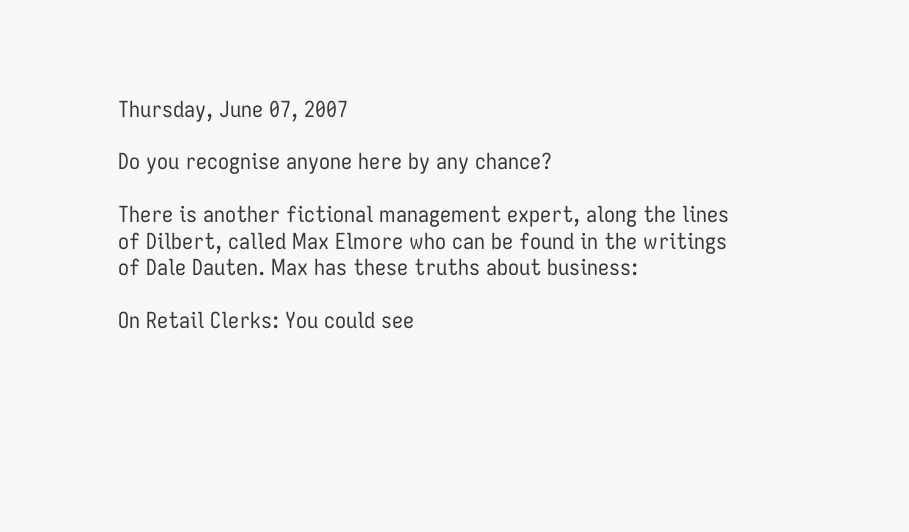Thursday, June 07, 2007

Do you recognise anyone here by any chance?

There is another fictional management expert, along the lines of Dilbert, called Max Elmore who can be found in the writings of Dale Dauten. Max has these truths about business:

On Retail Clerks: You could see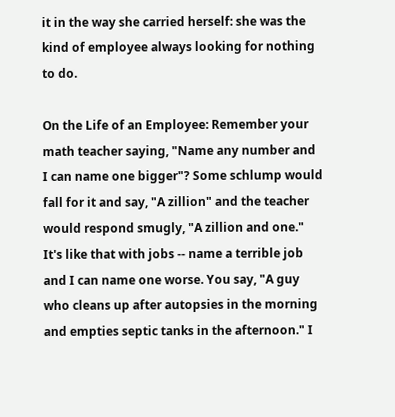it in the way she carried herself: she was the kind of employee always looking for nothing to do.

On the Life of an Employee: Remember your math teacher saying, "Name any number and I can name one bigger"? Some schlump would fall for it and say, "A zillion" and the teacher would respond smugly, "A zillion and one." It's like that with jobs -- name a terrible job and I can name one worse. You say, "A guy who cleans up after autopsies in the morning and empties septic tanks in the afternoon." I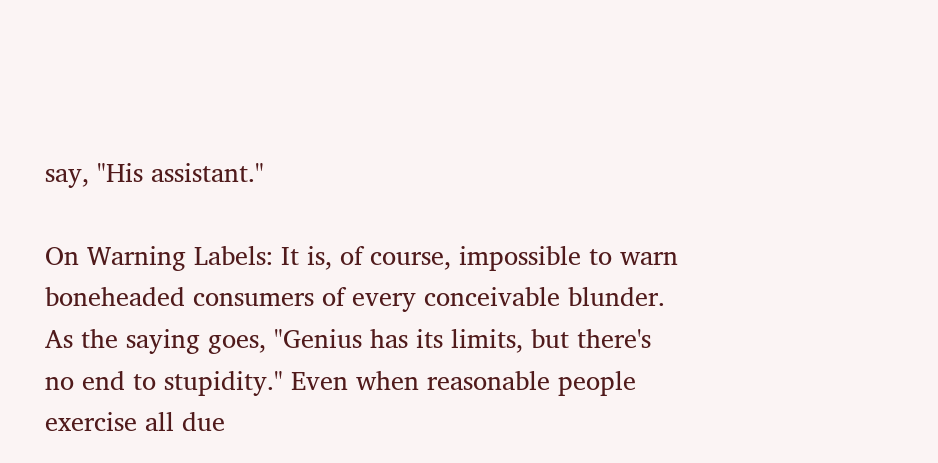say, "His assistant."

On Warning Labels: It is, of course, impossible to warn boneheaded consumers of every conceivable blunder. As the saying goes, "Genius has its limits, but there's no end to stupidity." Even when reasonable people exercise all due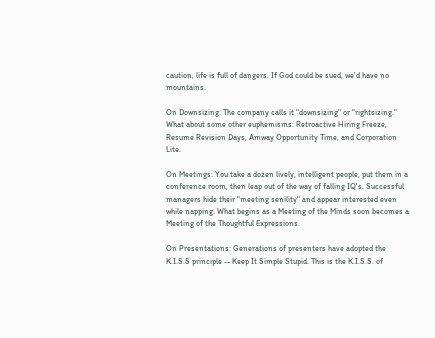caution, life is full of dangers. If God could be sued, we'd have no mountains.

On Downsizing: The company calls it "downsizing" or "rightsizing." What about some other euphemisms: Retroactive Hiring Freeze, Resume Revision Days, Amway Opportunity Time, and Corporation Lite.

On Meetings: You take a dozen lively, intelligent people, put them in a conference room, then leap out of the way of falling IQ's. Successful managers hide their "meeting senility" and appear interested even while napping. What begins as a Meeting of the Minds soon becomes a Meeting of the Thoughtful Expressions.

On Presentations: Generations of presenters have adopted the K.I.S.S principle -- Keep It Simple Stupid. This is the K.I.S.S. of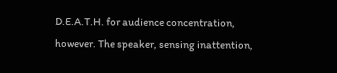D.E.A.T.H. for audience concentration, however. The speaker, sensing inattention,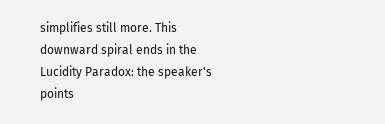simplifies still more. This downward spiral ends in the Lucidity Paradox: the speaker's points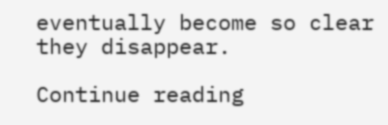eventually become so clear they disappear.

Continue reading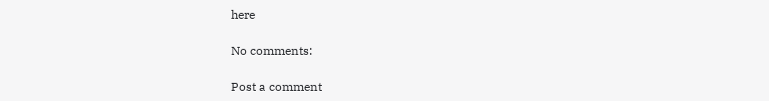here

No comments:

Post a comment